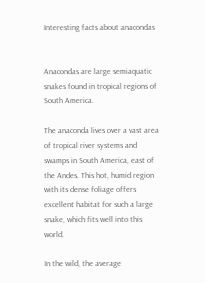Interesting facts about anacondas


Anacondas are large semiaquatic snakes found in tropical regions of South America.

The anaconda lives over a vast area of tropical river systems and swamps in South America, east of the Andes. This hot, humid region with its dense foliage offers excellent habitat for such a large snake, which fits well into this world.

In the wild, the average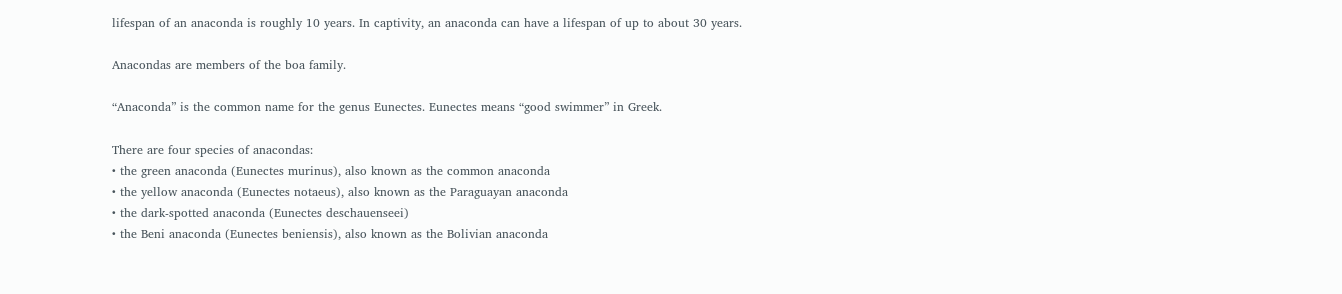lifespan of an anaconda is roughly 10 years. In captivity, an anaconda can have a lifespan of up to about 30 years.

Anacondas are members of the boa family.

“Anaconda” is the common name for the genus Eunectes. Eunectes means “good swimmer” in Greek.

There are four species of anacondas:
• the green anaconda (Eunectes murinus), also known as the common anaconda
• the yellow anaconda (Eunectes notaeus), also known as the Paraguayan anaconda
• the dark-spotted anaconda (Eunectes deschauenseei)
• the Beni anaconda (Eunectes beniensis), also known as the Bolivian anaconda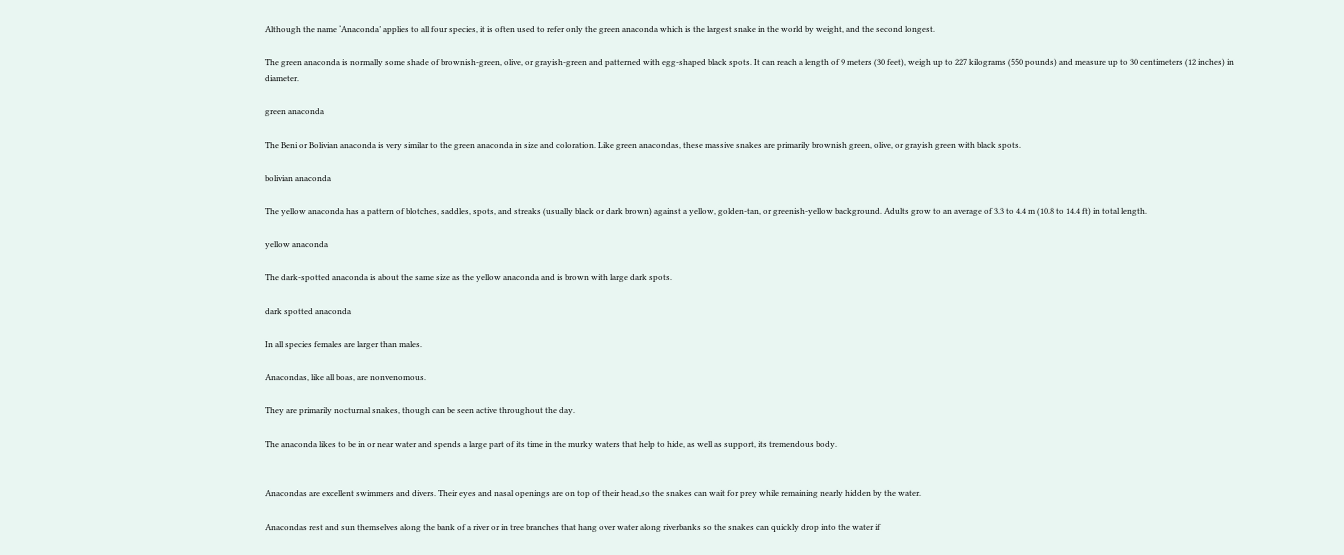Although the name ‘Anaconda’ applies to all four species, it is often used to refer only the green anaconda which is the largest snake in the world by weight, and the second longest.

The green anaconda is normally some shade of brownish-green, olive, or grayish-green and patterned with egg-shaped black spots. It can reach a length of 9 meters (30 feet), weigh up to 227 kilograms (550 pounds) and measure up to 30 centimeters (12 inches) in diameter.

green anaconda

The Beni or Bolivian anaconda is very similar to the green anaconda in size and coloration. Like green anacondas, these massive snakes are primarily brownish green, olive, or grayish green with black spots.

bolivian anaconda

The yellow anaconda has a pattern of blotches, saddles, spots, and streaks (usually black or dark brown) against a yellow, golden-tan, or greenish-yellow background. Adults grow to an average of 3.3 to 4.4 m (10.8 to 14.4 ft) in total length.

yellow anaconda

The dark-spotted anaconda is about the same size as the yellow anaconda and is brown with large dark spots.

dark spotted anaconda

In all species females are larger than males.

Anacondas, like all boas, are nonvenomous.

They are primarily nocturnal snakes, though can be seen active throughout the day.

The anaconda likes to be in or near water and spends a large part of its time in the murky waters that help to hide, as well as support, its tremendous body.


Anacondas are excellent swimmers and divers. Their eyes and nasal openings are on top of their head,so the snakes can wait for prey while remaining nearly hidden by the water.

Anacondas rest and sun themselves along the bank of a river or in tree branches that hang over water along riverbanks so the snakes can quickly drop into the water if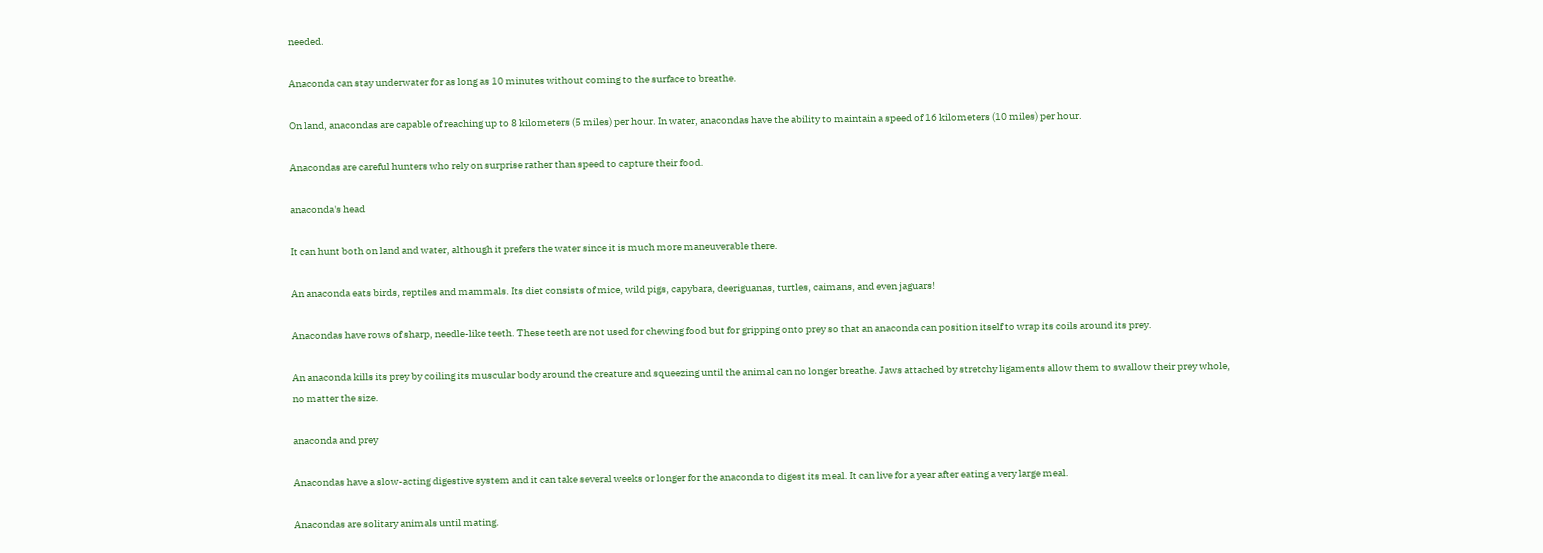needed.

Anaconda can stay underwater for as long as 10 minutes without coming to the surface to breathe.

On land, anacondas are capable of reaching up to 8 kilometers (5 miles) per hour. In water, anacondas have the ability to maintain a speed of 16 kilometers (10 miles) per hour.

Anacondas are careful hunters who rely on surprise rather than speed to capture their food.

anaconda's head

It can hunt both on land and water, although it prefers the water since it is much more maneuverable there.

An anaconda eats birds, reptiles and mammals. Its diet consists of mice, wild pigs, capybara, deeriguanas, turtles, caimans, and even jaguars!

Anacondas have rows of sharp, needle-like teeth. These teeth are not used for chewing food but for gripping onto prey so that an anaconda can position itself to wrap its coils around its prey.

An anaconda kills its prey by coiling its muscular body around the creature and squeezing until the animal can no longer breathe. Jaws attached by stretchy ligaments allow them to swallow their prey whole, no matter the size.

anaconda and prey

Anacondas have a slow-acting digestive system and it can take several weeks or longer for the anaconda to digest its meal. It can live for a year after eating a very large meal.

Anacondas are solitary animals until mating.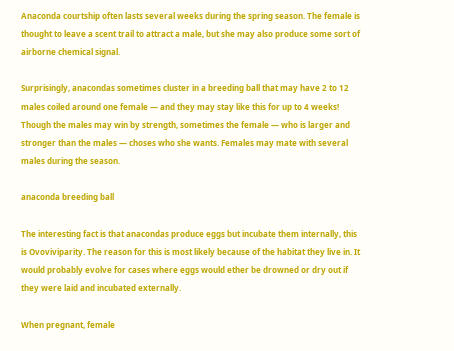Anaconda courtship often lasts several weeks during the spring season. The female is thought to leave a scent trail to attract a male, but she may also produce some sort of airborne chemical signal.

Surprisingly, anacondas sometimes cluster in a breeding ball that may have 2 to 12 males coiled around one female — and they may stay like this for up to 4 weeks! Though the males may win by strength, sometimes the female — who is larger and stronger than the males — choses who she wants. Females may mate with several males during the season.

anaconda breeding ball

The interesting fact is that anacondas produce eggs but incubate them internally, this is Ovoviviparity. The reason for this is most likely because of the habitat they live in. It would probably evolve for cases where eggs would ether be drowned or dry out if they were laid and incubated externally.

When pregnant, female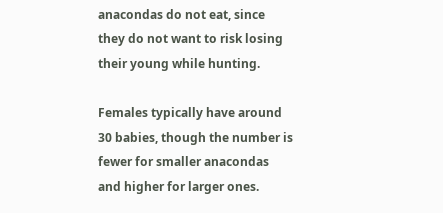anacondas do not eat, since they do not want to risk losing their young while hunting.

Females typically have around 30 babies, though the number is fewer for smaller anacondas and higher for larger ones.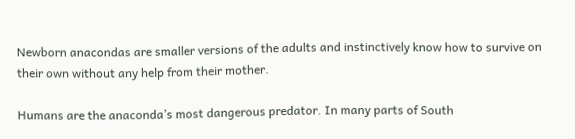Newborn anacondas are smaller versions of the adults and instinctively know how to survive on their own without any help from their mother.

Humans are the anaconda’s most dangerous predator. In many parts of South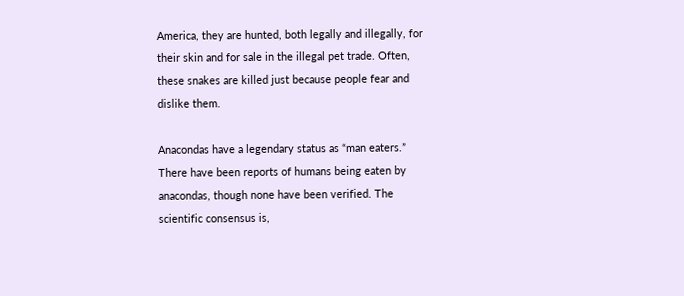America, they are hunted, both legally and illegally, for their skin and for sale in the illegal pet trade. Often, these snakes are killed just because people fear and dislike them.

Anacondas have a legendary status as “man eaters.” There have been reports of humans being eaten by anacondas, though none have been verified. The scientific consensus is,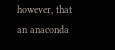however, that an anaconda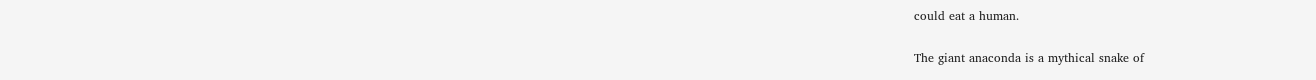could eat a human.

The giant anaconda is a mythical snake of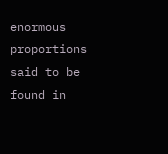enormous proportions said to be found in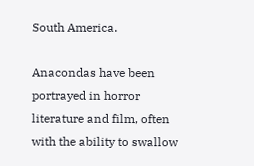South America.

Anacondas have been portrayed in horror literature and film, often with the ability to swallow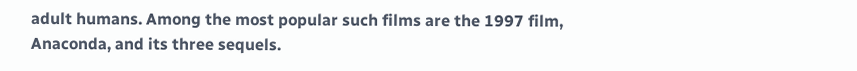adult humans. Among the most popular such films are the 1997 film, Anaconda, and its three sequels.